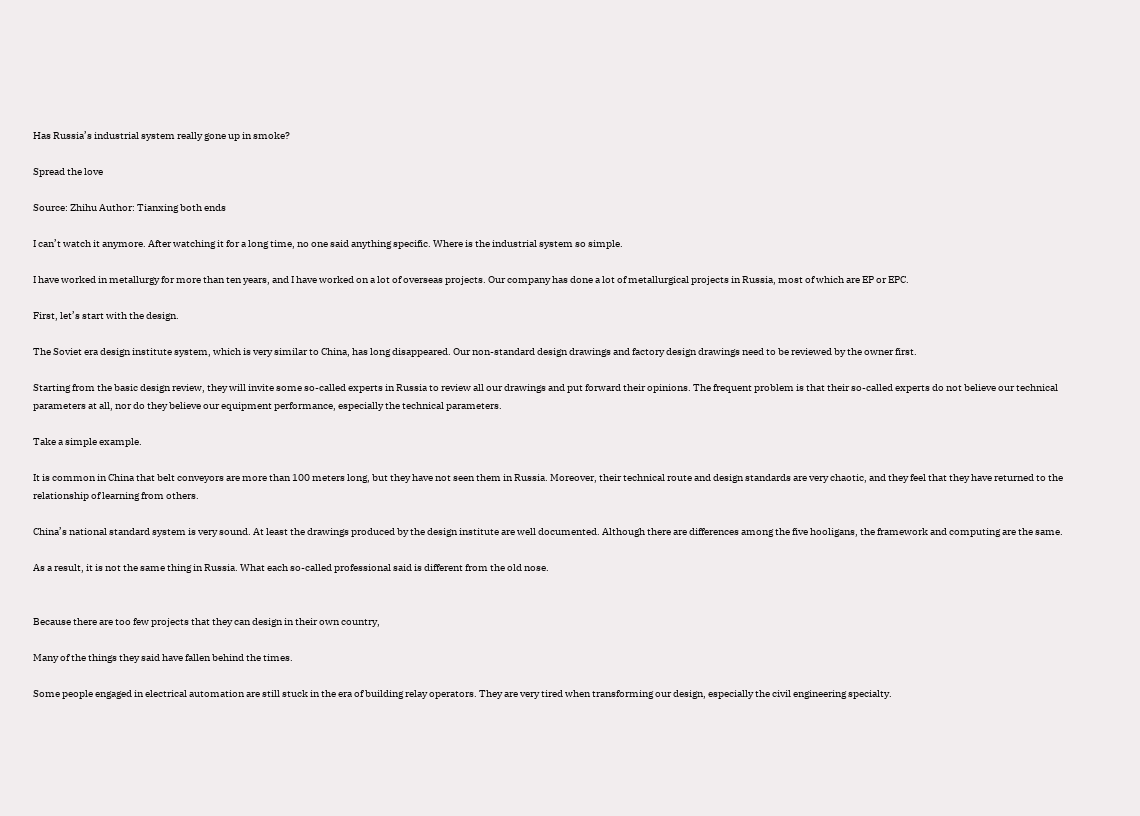Has Russia’s industrial system really gone up in smoke?

Spread the love

Source: Zhihu Author: Tianxing both ends

I can’t watch it anymore. After watching it for a long time, no one said anything specific. Where is the industrial system so simple.

I have worked in metallurgy for more than ten years, and I have worked on a lot of overseas projects. Our company has done a lot of metallurgical projects in Russia, most of which are EP or EPC.

First, let’s start with the design.

The Soviet era design institute system, which is very similar to China, has long disappeared. Our non-standard design drawings and factory design drawings need to be reviewed by the owner first.

Starting from the basic design review, they will invite some so-called experts in Russia to review all our drawings and put forward their opinions. The frequent problem is that their so-called experts do not believe our technical parameters at all, nor do they believe our equipment performance, especially the technical parameters.

Take a simple example.

It is common in China that belt conveyors are more than 100 meters long, but they have not seen them in Russia. Moreover, their technical route and design standards are very chaotic, and they feel that they have returned to the relationship of learning from others.

China’s national standard system is very sound. At least the drawings produced by the design institute are well documented. Although there are differences among the five hooligans, the framework and computing are the same.

As a result, it is not the same thing in Russia. What each so-called professional said is different from the old nose.


Because there are too few projects that they can design in their own country,

Many of the things they said have fallen behind the times.

Some people engaged in electrical automation are still stuck in the era of building relay operators. They are very tired when transforming our design, especially the civil engineering specialty.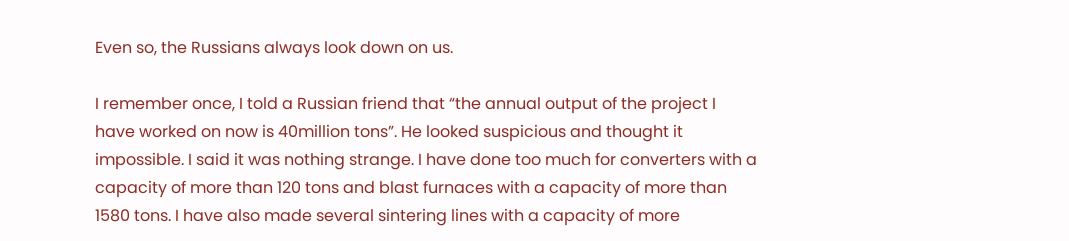Even so, the Russians always look down on us.

I remember once, I told a Russian friend that “the annual output of the project I have worked on now is 40million tons”. He looked suspicious and thought it impossible. I said it was nothing strange. I have done too much for converters with a capacity of more than 120 tons and blast furnaces with a capacity of more than 1580 tons. I have also made several sintering lines with a capacity of more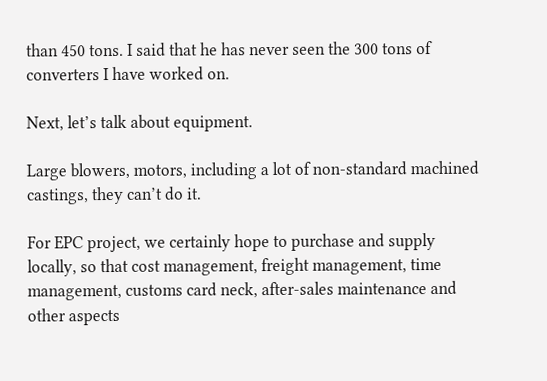than 450 tons. I said that he has never seen the 300 tons of converters I have worked on.

Next, let’s talk about equipment.

Large blowers, motors, including a lot of non-standard machined castings, they can’t do it.

For EPC project, we certainly hope to purchase and supply locally, so that cost management, freight management, time management, customs card neck, after-sales maintenance and other aspects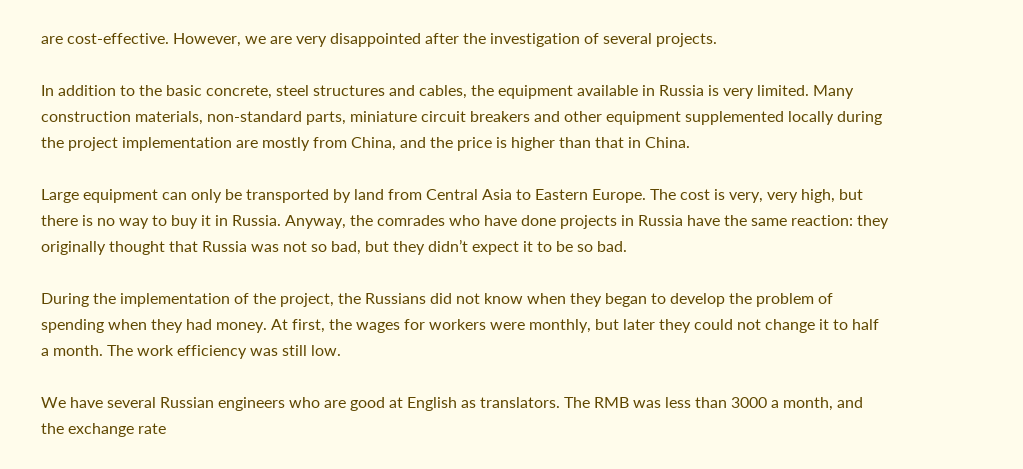are cost-effective. However, we are very disappointed after the investigation of several projects.

In addition to the basic concrete, steel structures and cables, the equipment available in Russia is very limited. Many construction materials, non-standard parts, miniature circuit breakers and other equipment supplemented locally during the project implementation are mostly from China, and the price is higher than that in China.

Large equipment can only be transported by land from Central Asia to Eastern Europe. The cost is very, very high, but there is no way to buy it in Russia. Anyway, the comrades who have done projects in Russia have the same reaction: they originally thought that Russia was not so bad, but they didn’t expect it to be so bad.

During the implementation of the project, the Russians did not know when they began to develop the problem of spending when they had money. At first, the wages for workers were monthly, but later they could not change it to half a month. The work efficiency was still low.

We have several Russian engineers who are good at English as translators. The RMB was less than 3000 a month, and the exchange rate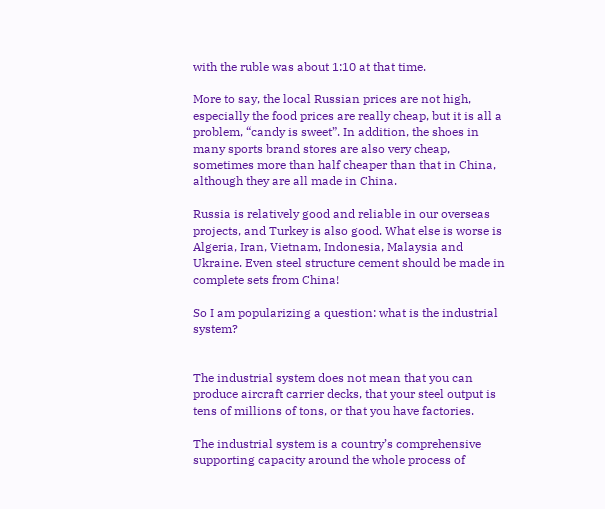with the ruble was about 1:10 at that time.

More to say, the local Russian prices are not high, especially the food prices are really cheap, but it is all a problem, “candy is sweet”. In addition, the shoes in many sports brand stores are also very cheap, sometimes more than half cheaper than that in China, although they are all made in China.

Russia is relatively good and reliable in our overseas projects, and Turkey is also good. What else is worse is Algeria, Iran, Vietnam, Indonesia, Malaysia and Ukraine. Even steel structure cement should be made in complete sets from China!

So I am popularizing a question: what is the industrial system?


The industrial system does not mean that you can produce aircraft carrier decks, that your steel output is tens of millions of tons, or that you have factories.

The industrial system is a country’s comprehensive supporting capacity around the whole process of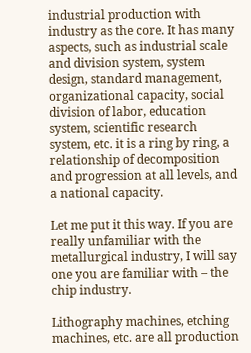industrial production with industry as the core. It has many aspects, such as industrial scale and division system, system design, standard management, organizational capacity, social division of labor, education system, scientific research system, etc. it is a ring by ring, a relationship of decomposition and progression at all levels, and a national capacity.

Let me put it this way. If you are really unfamiliar with the metallurgical industry, I will say one you are familiar with – the chip industry.

Lithography machines, etching machines, etc. are all production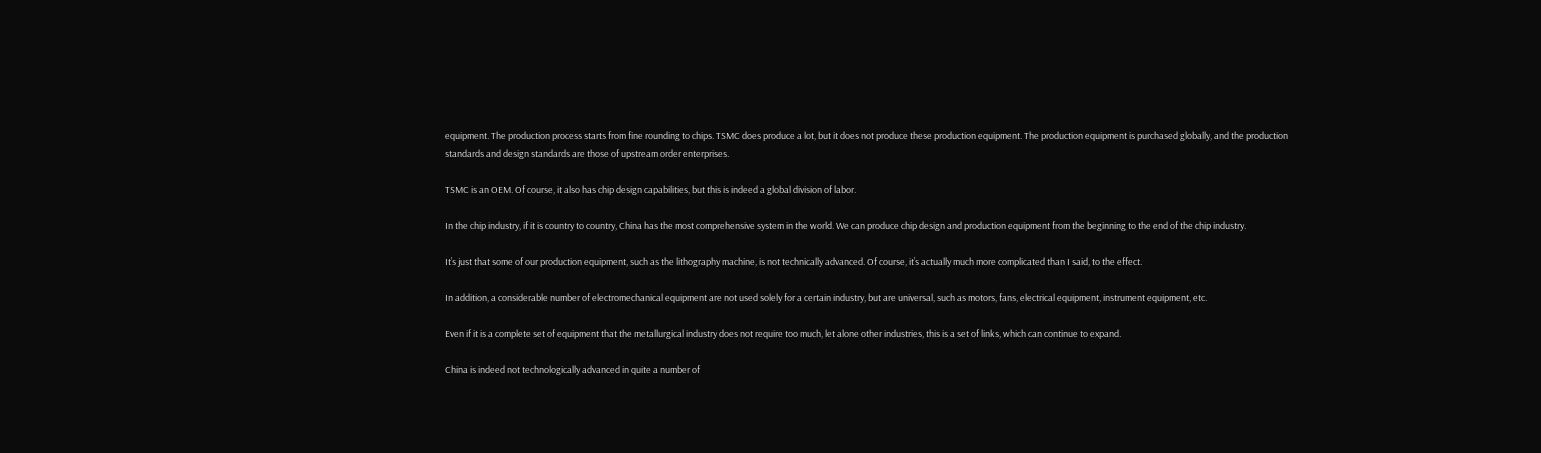equipment. The production process starts from fine rounding to chips. TSMC does produce a lot, but it does not produce these production equipment. The production equipment is purchased globally, and the production standards and design standards are those of upstream order enterprises.

TSMC is an OEM. Of course, it also has chip design capabilities, but this is indeed a global division of labor.

In the chip industry, if it is country to country, China has the most comprehensive system in the world. We can produce chip design and production equipment from the beginning to the end of the chip industry.

It’s just that some of our production equipment, such as the lithography machine, is not technically advanced. Of course, it’s actually much more complicated than I said, to the effect.

In addition, a considerable number of electromechanical equipment are not used solely for a certain industry, but are universal, such as motors, fans, electrical equipment, instrument equipment, etc.

Even if it is a complete set of equipment that the metallurgical industry does not require too much, let alone other industries, this is a set of links, which can continue to expand.

China is indeed not technologically advanced in quite a number of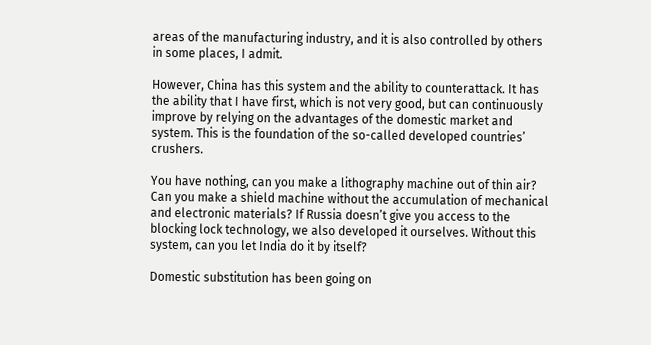areas of the manufacturing industry, and it is also controlled by others in some places, I admit.

However, China has this system and the ability to counterattack. It has the ability that I have first, which is not very good, but can continuously improve by relying on the advantages of the domestic market and system. This is the foundation of the so-called developed countries’ crushers.

You have nothing, can you make a lithography machine out of thin air? Can you make a shield machine without the accumulation of mechanical and electronic materials? If Russia doesn’t give you access to the blocking lock technology, we also developed it ourselves. Without this system, can you let India do it by itself?

Domestic substitution has been going on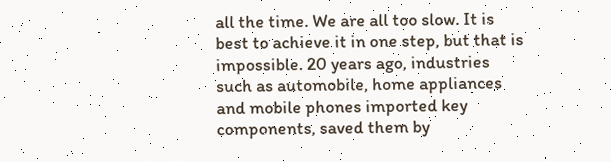all the time. We are all too slow. It is best to achieve it in one step, but that is impossible. 20 years ago, industries such as automobile, home appliances and mobile phones imported key components, saved them by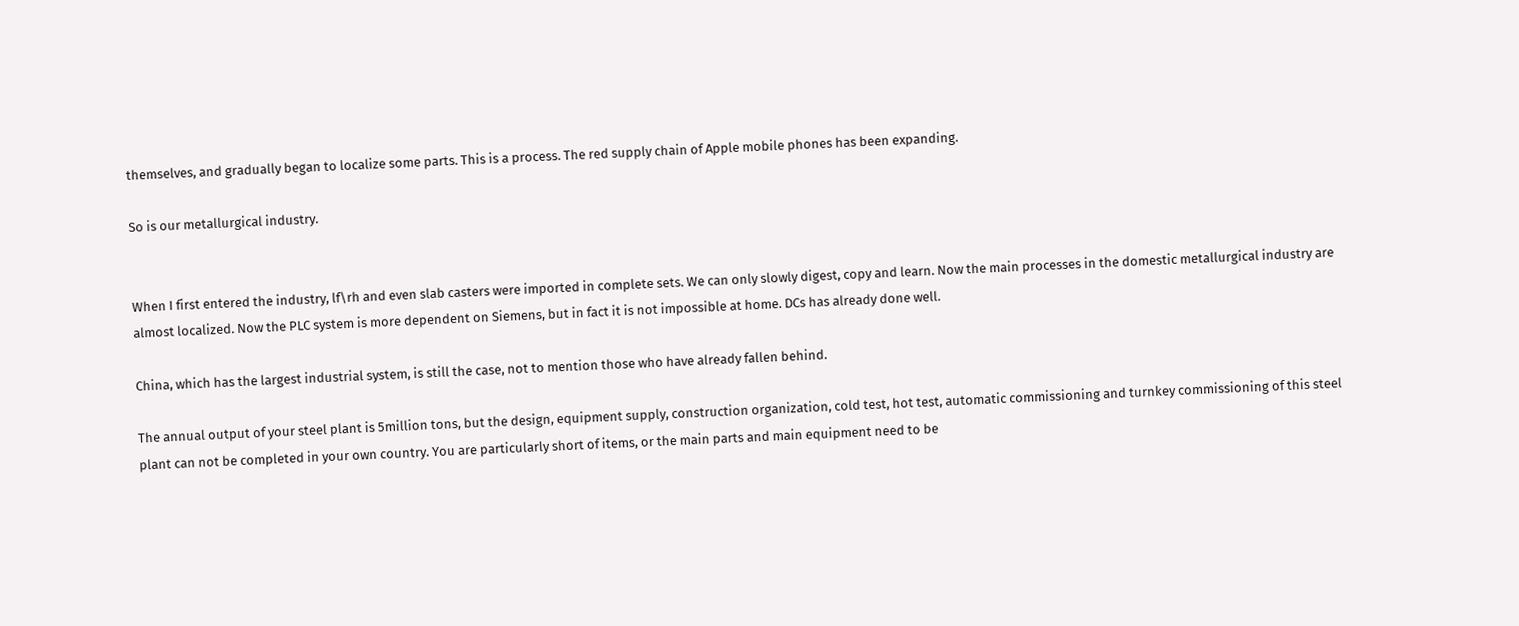themselves, and gradually began to localize some parts. This is a process. The red supply chain of Apple mobile phones has been expanding.

So is our metallurgical industry.


When I first entered the industry, lf\rh and even slab casters were imported in complete sets. We can only slowly digest, copy and learn. Now the main processes in the domestic metallurgical industry are almost localized. Now the PLC system is more dependent on Siemens, but in fact it is not impossible at home. DCs has already done well.

China, which has the largest industrial system, is still the case, not to mention those who have already fallen behind.

The annual output of your steel plant is 5million tons, but the design, equipment supply, construction organization, cold test, hot test, automatic commissioning and turnkey commissioning of this steel plant can not be completed in your own country. You are particularly short of items, or the main parts and main equipment need to be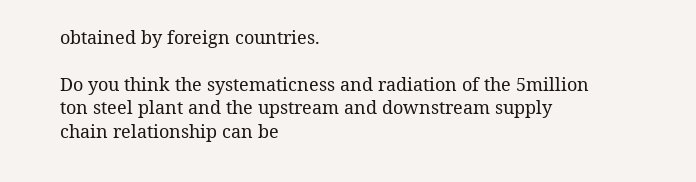obtained by foreign countries.

Do you think the systematicness and radiation of the 5million ton steel plant and the upstream and downstream supply chain relationship can be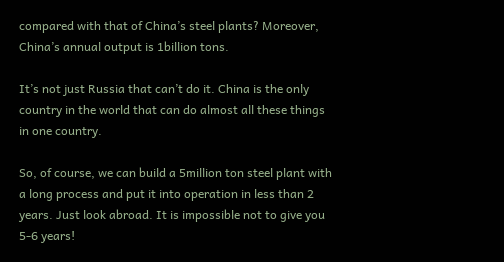compared with that of China’s steel plants? Moreover, China’s annual output is 1billion tons.

It’s not just Russia that can’t do it. China is the only country in the world that can do almost all these things in one country.

So, of course, we can build a 5million ton steel plant with a long process and put it into operation in less than 2 years. Just look abroad. It is impossible not to give you 5-6 years!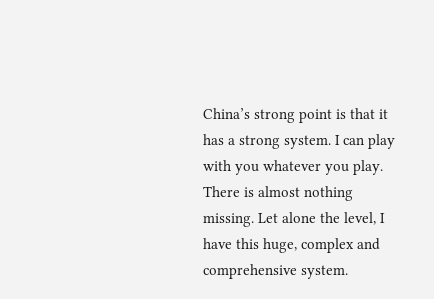China’s strong point is that it has a strong system. I can play with you whatever you play. There is almost nothing missing. Let alone the level, I have this huge, complex and comprehensive system.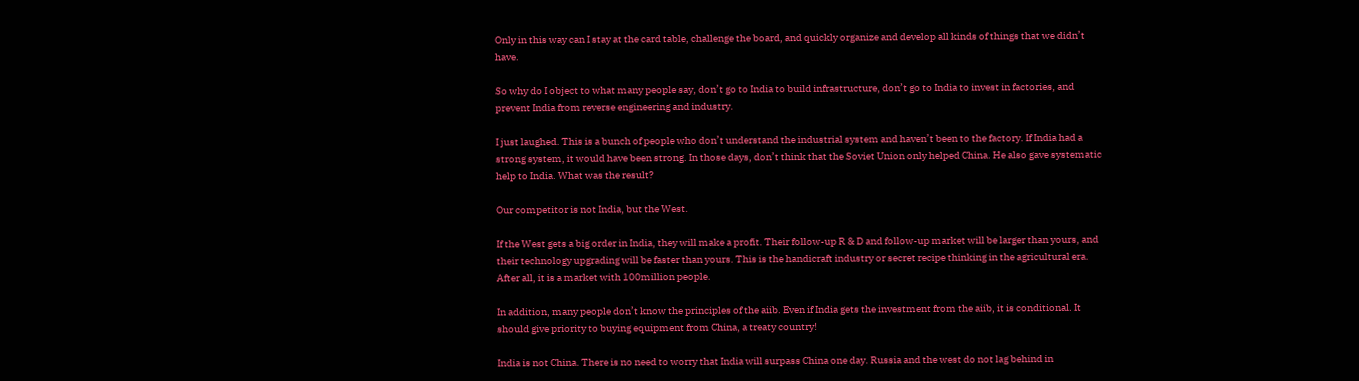Only in this way can I stay at the card table, challenge the board, and quickly organize and develop all kinds of things that we didn’t have.

So why do I object to what many people say, don’t go to India to build infrastructure, don’t go to India to invest in factories, and prevent India from reverse engineering and industry.

I just laughed. This is a bunch of people who don’t understand the industrial system and haven’t been to the factory. If India had a strong system, it would have been strong. In those days, don’t think that the Soviet Union only helped China. He also gave systematic help to India. What was the result?

Our competitor is not India, but the West.

If the West gets a big order in India, they will make a profit. Their follow-up R & D and follow-up market will be larger than yours, and their technology upgrading will be faster than yours. This is the handicraft industry or secret recipe thinking in the agricultural era. After all, it is a market with 100million people.

In addition, many people don’t know the principles of the aiib. Even if India gets the investment from the aiib, it is conditional. It should give priority to buying equipment from China, a treaty country!

India is not China. There is no need to worry that India will surpass China one day. Russia and the west do not lag behind in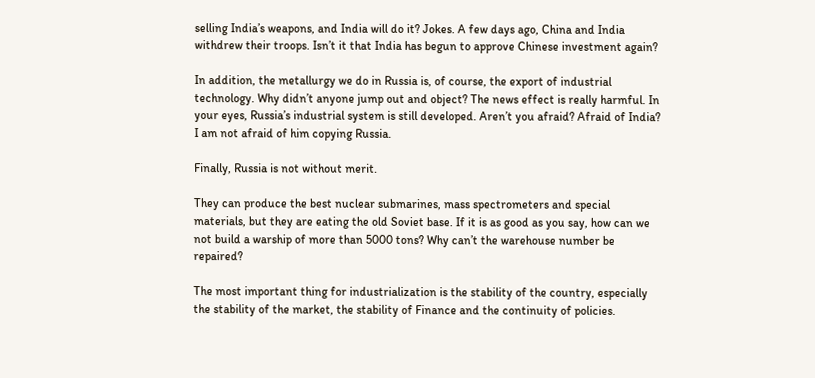selling India’s weapons, and India will do it? Jokes. A few days ago, China and India withdrew their troops. Isn’t it that India has begun to approve Chinese investment again?

In addition, the metallurgy we do in Russia is, of course, the export of industrial technology. Why didn’t anyone jump out and object? The news effect is really harmful. In your eyes, Russia’s industrial system is still developed. Aren’t you afraid? Afraid of India? I am not afraid of him copying Russia.

Finally, Russia is not without merit.

They can produce the best nuclear submarines, mass spectrometers and special materials, but they are eating the old Soviet base. If it is as good as you say, how can we not build a warship of more than 5000 tons? Why can’t the warehouse number be repaired?

The most important thing for industrialization is the stability of the country, especially the stability of the market, the stability of Finance and the continuity of policies.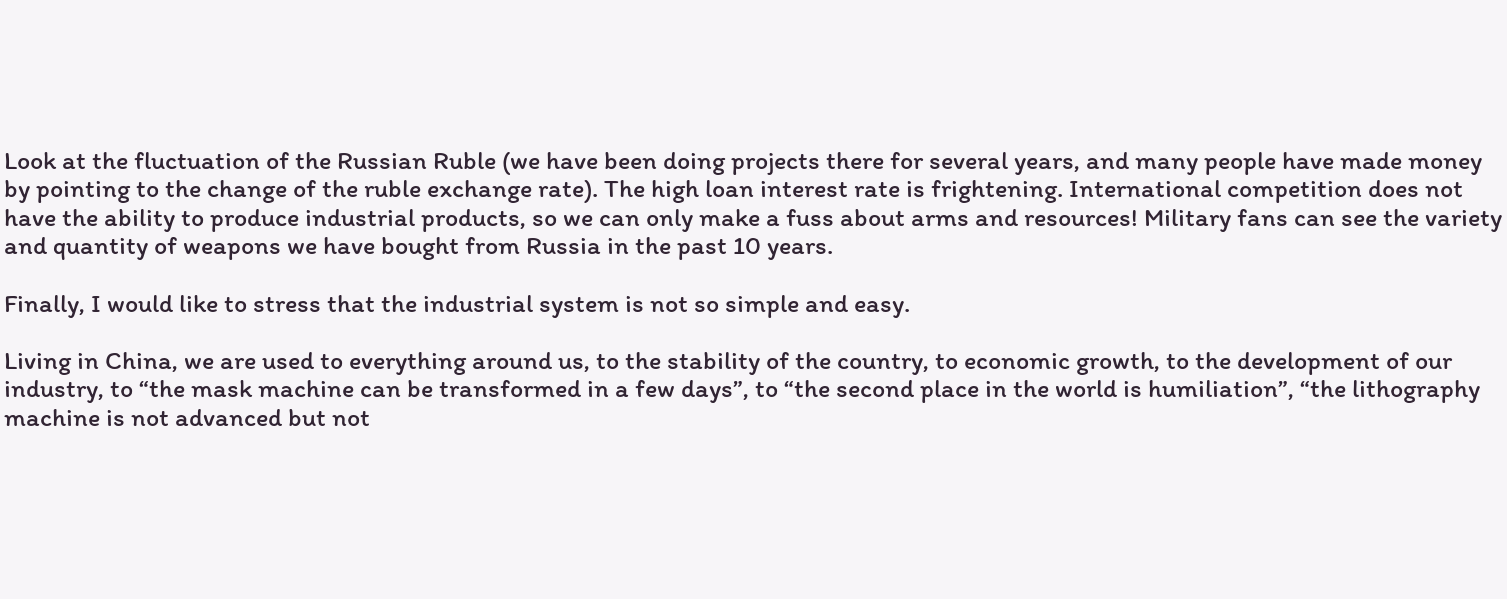Look at the fluctuation of the Russian Ruble (we have been doing projects there for several years, and many people have made money by pointing to the change of the ruble exchange rate). The high loan interest rate is frightening. International competition does not have the ability to produce industrial products, so we can only make a fuss about arms and resources! Military fans can see the variety and quantity of weapons we have bought from Russia in the past 10 years.

Finally, I would like to stress that the industrial system is not so simple and easy.

Living in China, we are used to everything around us, to the stability of the country, to economic growth, to the development of our industry, to “the mask machine can be transformed in a few days”, to “the second place in the world is humiliation”, “the lithography machine is not advanced but not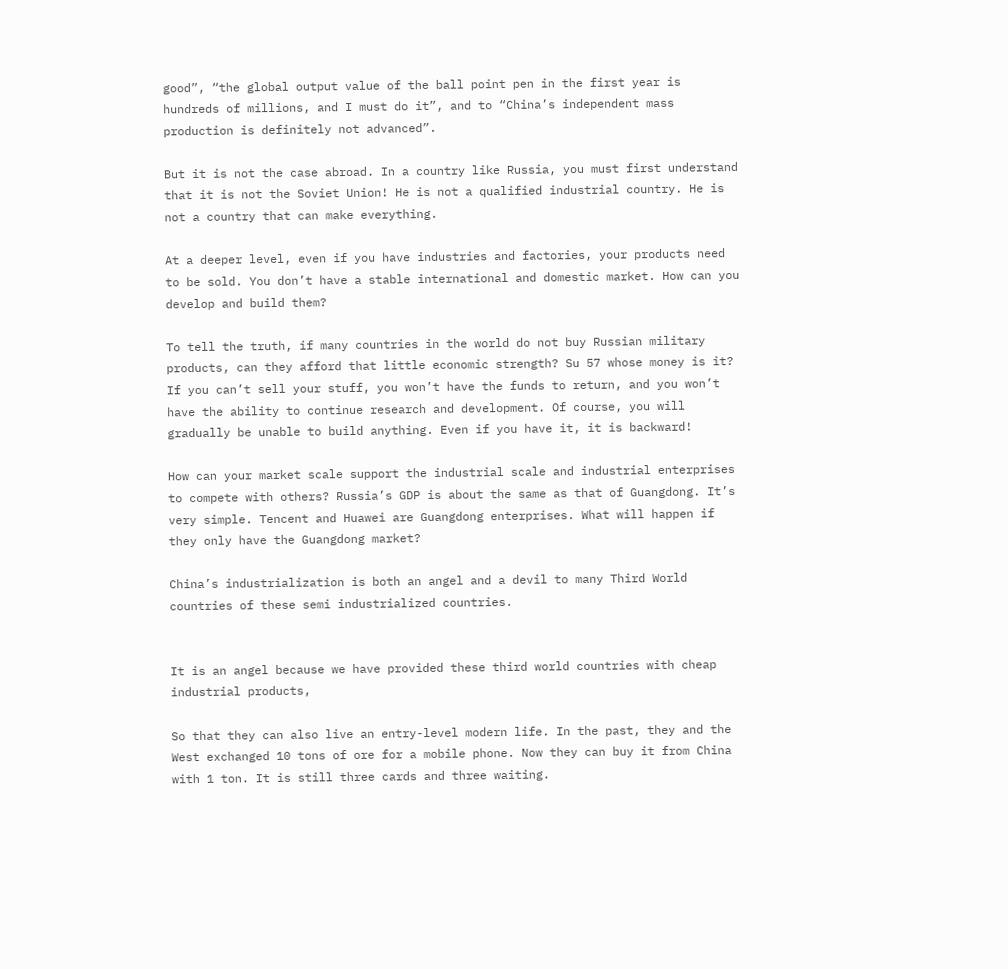good”, “the global output value of the ball point pen in the first year is hundreds of millions, and I must do it”, and to “China’s independent mass production is definitely not advanced”.

But it is not the case abroad. In a country like Russia, you must first understand that it is not the Soviet Union! He is not a qualified industrial country. He is not a country that can make everything.

At a deeper level, even if you have industries and factories, your products need to be sold. You don’t have a stable international and domestic market. How can you develop and build them?

To tell the truth, if many countries in the world do not buy Russian military products, can they afford that little economic strength? Su 57 whose money is it? If you can’t sell your stuff, you won’t have the funds to return, and you won’t have the ability to continue research and development. Of course, you will gradually be unable to build anything. Even if you have it, it is backward!

How can your market scale support the industrial scale and industrial enterprises to compete with others? Russia’s GDP is about the same as that of Guangdong. It’s very simple. Tencent and Huawei are Guangdong enterprises. What will happen if they only have the Guangdong market?

China’s industrialization is both an angel and a devil to many Third World countries of these semi industrialized countries.


It is an angel because we have provided these third world countries with cheap industrial products,

So that they can also live an entry-level modern life. In the past, they and the West exchanged 10 tons of ore for a mobile phone. Now they can buy it from China with 1 ton. It is still three cards and three waiting.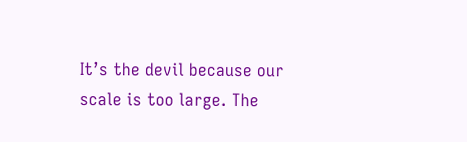It’s the devil because our scale is too large. The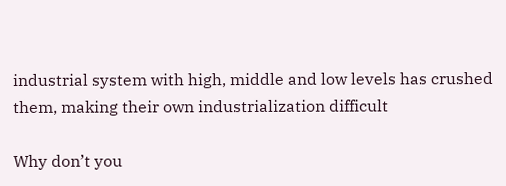industrial system with high, middle and low levels has crushed them, making their own industrialization difficult

Why don’t you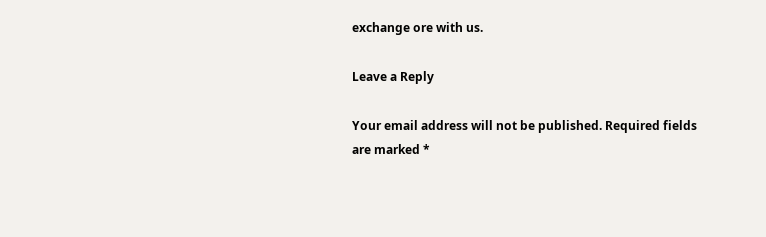exchange ore with us.

Leave a Reply

Your email address will not be published. Required fields are marked *